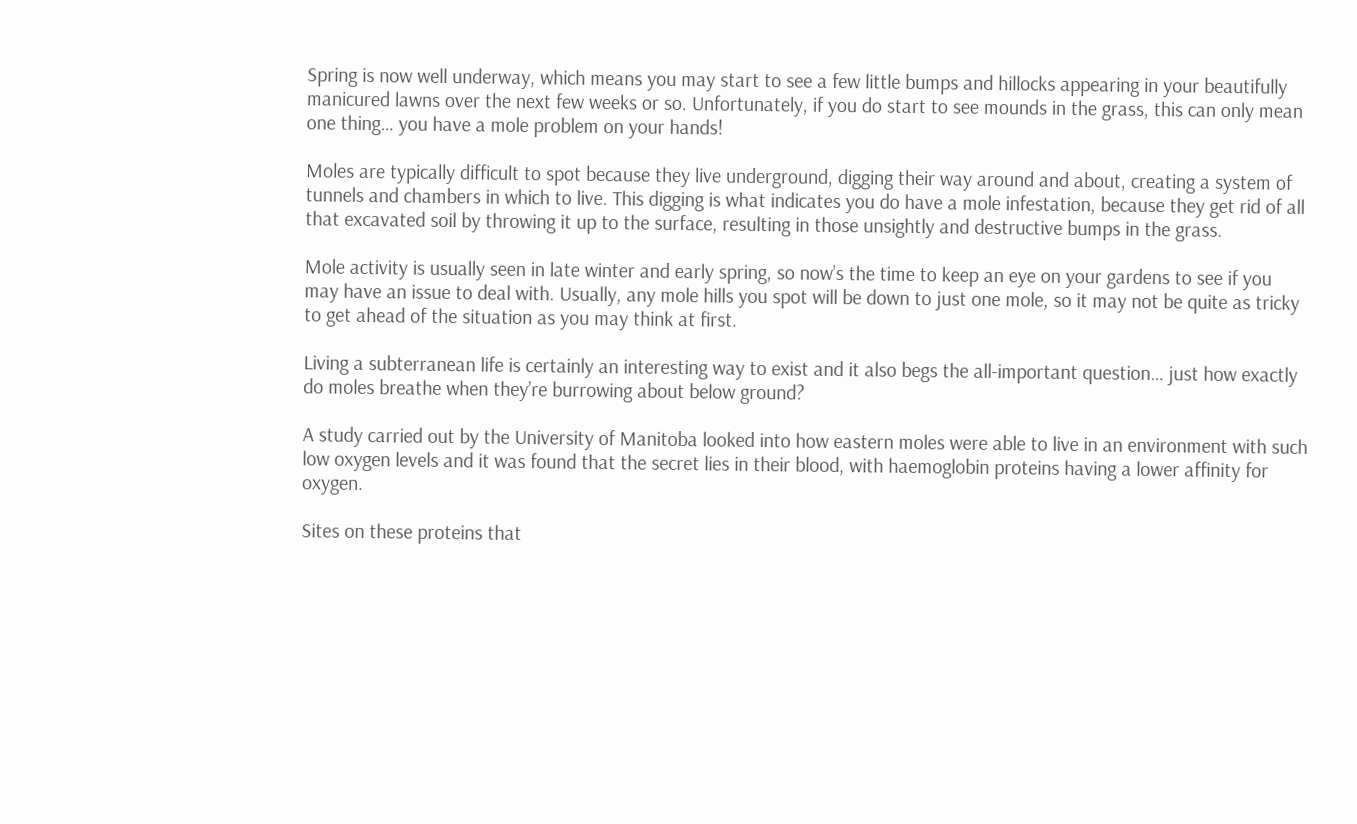Spring is now well underway, which means you may start to see a few little bumps and hillocks appearing in your beautifully manicured lawns over the next few weeks or so. Unfortunately, if you do start to see mounds in the grass, this can only mean one thing… you have a mole problem on your hands!

Moles are typically difficult to spot because they live underground, digging their way around and about, creating a system of tunnels and chambers in which to live. This digging is what indicates you do have a mole infestation, because they get rid of all that excavated soil by throwing it up to the surface, resulting in those unsightly and destructive bumps in the grass.

Mole activity is usually seen in late winter and early spring, so now’s the time to keep an eye on your gardens to see if you may have an issue to deal with. Usually, any mole hills you spot will be down to just one mole, so it may not be quite as tricky to get ahead of the situation as you may think at first.

Living a subterranean life is certainly an interesting way to exist and it also begs the all-important question… just how exactly do moles breathe when they’re burrowing about below ground?

A study carried out by the University of Manitoba looked into how eastern moles were able to live in an environment with such low oxygen levels and it was found that the secret lies in their blood, with haemoglobin proteins having a lower affinity for oxygen.

Sites on these proteins that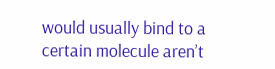would usually bind to a certain molecule aren’t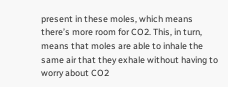present in these moles, which means there’s more room for CO2. This, in turn, means that moles are able to inhale the same air that they exhale without having to worry about CO2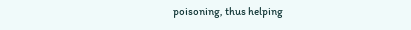poisoning, thus helping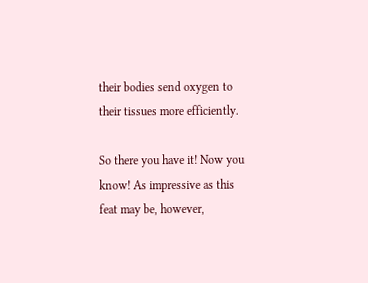their bodies send oxygen to their tissues more efficiently.

So there you have it! Now you know! As impressive as this feat may be, however,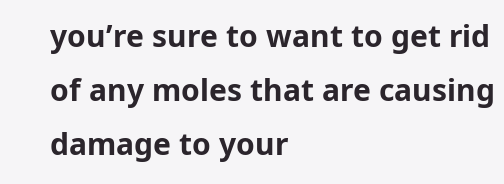you’re sure to want to get rid of any moles that are causing damage to your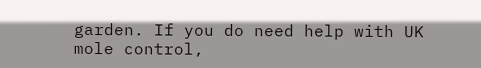garden. If you do need help with UK mole control,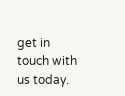get in touch with us today.